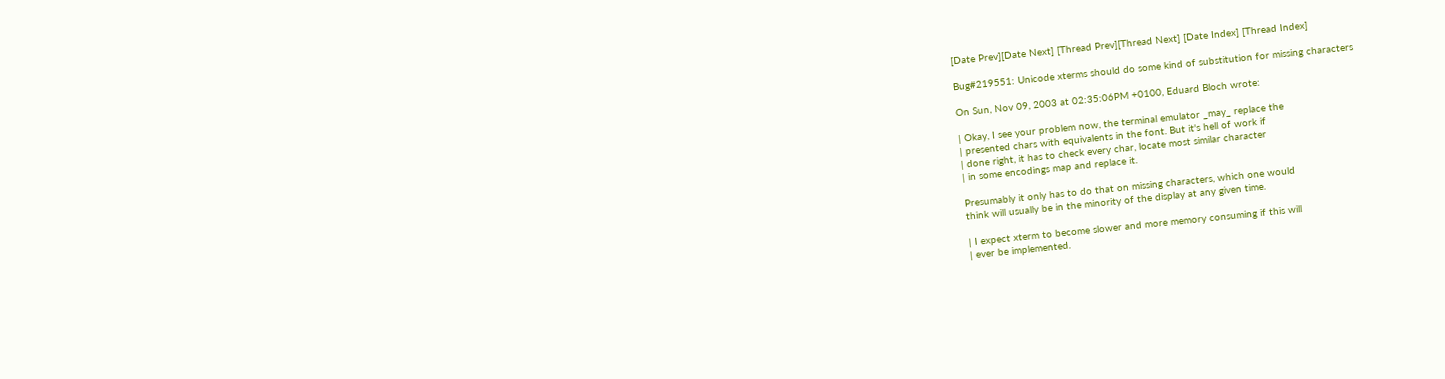[Date Prev][Date Next] [Thread Prev][Thread Next] [Date Index] [Thread Index]

Bug#219551: Unicode xterms should do some kind of substitution for missing characters

On Sun, Nov 09, 2003 at 02:35:06PM +0100, Eduard Bloch wrote:

| Okay, I see your problem now, the terminal emulator _may_ replace the
| presented chars with equivalents in the font. But it's hell of work if
| done right, it has to check every char, locate most similar character
| in some encodings map and replace it.

Presumably it only has to do that on missing characters, which one would
think will usually be in the minority of the display at any given time.

| I expect xterm to become slower and more memory consuming if this will
| ever be implemented.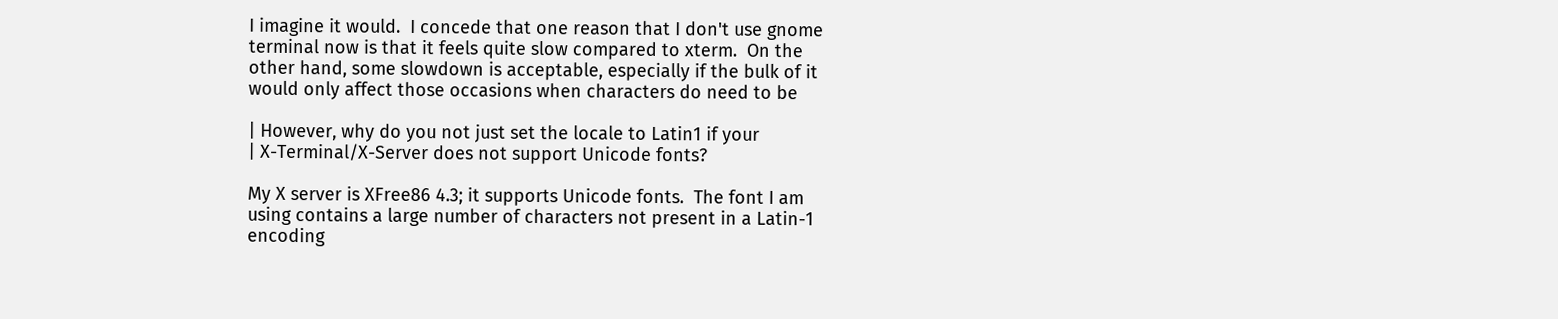I imagine it would.  I concede that one reason that I don't use gnome
terminal now is that it feels quite slow compared to xterm.  On the
other hand, some slowdown is acceptable, especially if the bulk of it
would only affect those occasions when characters do need to be

| However, why do you not just set the locale to Latin1 if your
| X-Terminal/X-Server does not support Unicode fonts?

My X server is XFree86 4.3; it supports Unicode fonts.  The font I am
using contains a large number of characters not present in a Latin-1
encoding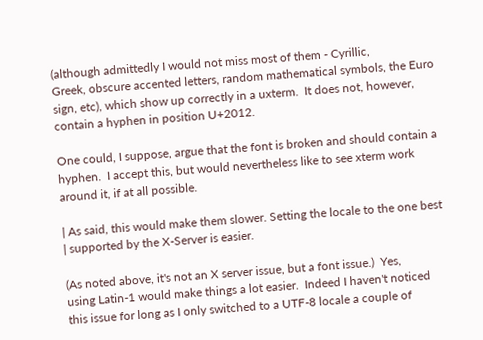(although admittedly I would not miss most of them - Cyrillic,
Greek, obscure accented letters, random mathematical symbols, the Euro
sign, etc), which show up correctly in a uxterm.  It does not, however,
contain a hyphen in position U+2012.

One could, I suppose, argue that the font is broken and should contain a
hyphen.  I accept this, but would nevertheless like to see xterm work
around it, if at all possible.

| As said, this would make them slower. Setting the locale to the one best
| supported by the X-Server is easier.

(As noted above, it's not an X server issue, but a font issue.)  Yes,
using Latin-1 would make things a lot easier.  Indeed I haven't noticed
this issue for long as I only switched to a UTF-8 locale a couple of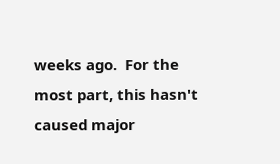weeks ago.  For the most part, this hasn't caused major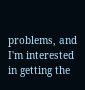problems, and
I'm interested in getting the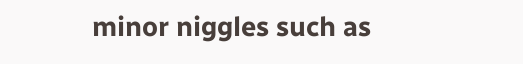minor niggles such as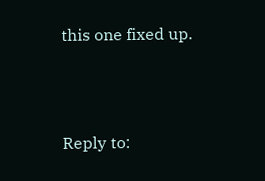this one fixed up.



Reply to: